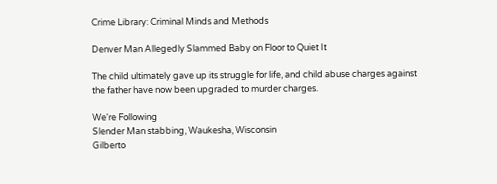Crime Library: Criminal Minds and Methods

Denver Man Allegedly Slammed Baby on Floor to Quiet It

The child ultimately gave up its struggle for life, and child abuse charges against the father have now been upgraded to murder charges.

We're Following
Slender Man stabbing, Waukesha, Wisconsin
Gilberto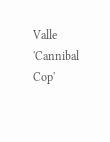Valle 'Cannibal Cop'